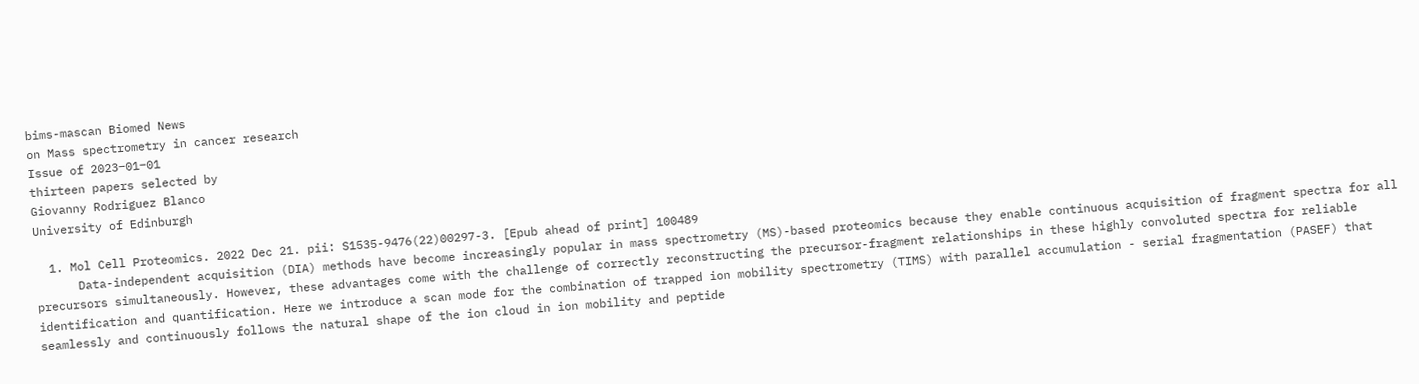bims-mascan Biomed News
on Mass spectrometry in cancer research
Issue of 2023‒01‒01
thirteen papers selected by
Giovanny Rodriguez Blanco
University of Edinburgh

  1. Mol Cell Proteomics. 2022 Dec 21. pii: S1535-9476(22)00297-3. [Epub ahead of print] 100489
      Data-independent acquisition (DIA) methods have become increasingly popular in mass spectrometry (MS)-based proteomics because they enable continuous acquisition of fragment spectra for all precursors simultaneously. However, these advantages come with the challenge of correctly reconstructing the precursor-fragment relationships in these highly convoluted spectra for reliable identification and quantification. Here we introduce a scan mode for the combination of trapped ion mobility spectrometry (TIMS) with parallel accumulation - serial fragmentation (PASEF) that seamlessly and continuously follows the natural shape of the ion cloud in ion mobility and peptide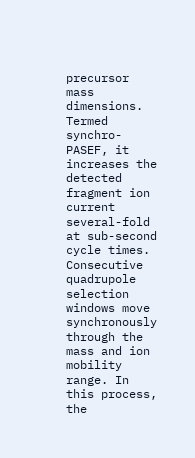precursor mass dimensions. Termed synchro-PASEF, it increases the detected fragment ion current several-fold at sub-second cycle times. Consecutive quadrupole selection windows move synchronously through the mass and ion mobility range. In this process, the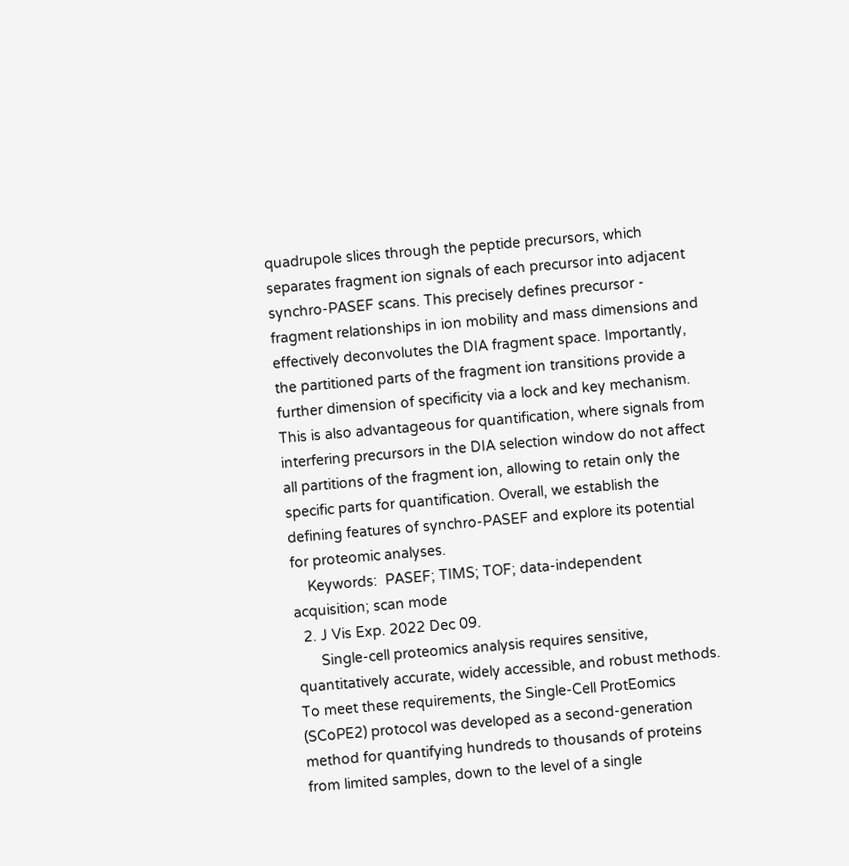quadrupole slices through the peptide precursors, which separates fragment ion signals of each precursor into adjacent synchro-PASEF scans. This precisely defines precursor - fragment relationships in ion mobility and mass dimensions and effectively deconvolutes the DIA fragment space. Importantly, the partitioned parts of the fragment ion transitions provide a further dimension of specificity via a lock and key mechanism. This is also advantageous for quantification, where signals from interfering precursors in the DIA selection window do not affect all partitions of the fragment ion, allowing to retain only the specific parts for quantification. Overall, we establish the defining features of synchro-PASEF and explore its potential for proteomic analyses.
    Keywords:  PASEF; TIMS; TOF; data-independent acquisition; scan mode
  2. J Vis Exp. 2022 Dec 09.
      Single-cell proteomics analysis requires sensitive, quantitatively accurate, widely accessible, and robust methods. To meet these requirements, the Single-Cell ProtEomics (SCoPE2) protocol was developed as a second-generation method for quantifying hundreds to thousands of proteins from limited samples, down to the level of a single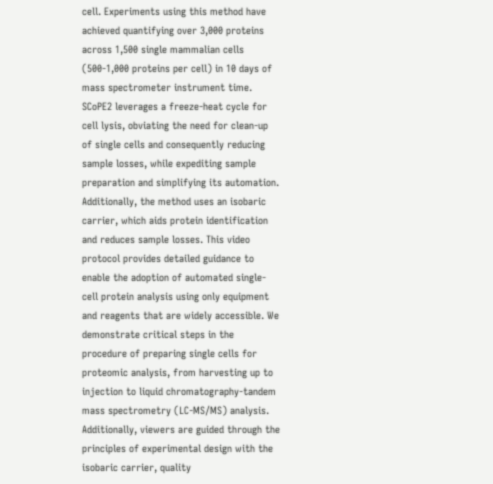cell. Experiments using this method have achieved quantifying over 3,000 proteins across 1,500 single mammalian cells (500-1,000 proteins per cell) in 10 days of mass spectrometer instrument time. SCoPE2 leverages a freeze-heat cycle for cell lysis, obviating the need for clean-up of single cells and consequently reducing sample losses, while expediting sample preparation and simplifying its automation. Additionally, the method uses an isobaric carrier, which aids protein identification and reduces sample losses. This video protocol provides detailed guidance to enable the adoption of automated single-cell protein analysis using only equipment and reagents that are widely accessible. We demonstrate critical steps in the procedure of preparing single cells for proteomic analysis, from harvesting up to injection to liquid chromatography-tandem mass spectrometry (LC-MS/MS) analysis. Additionally, viewers are guided through the principles of experimental design with the isobaric carrier, quality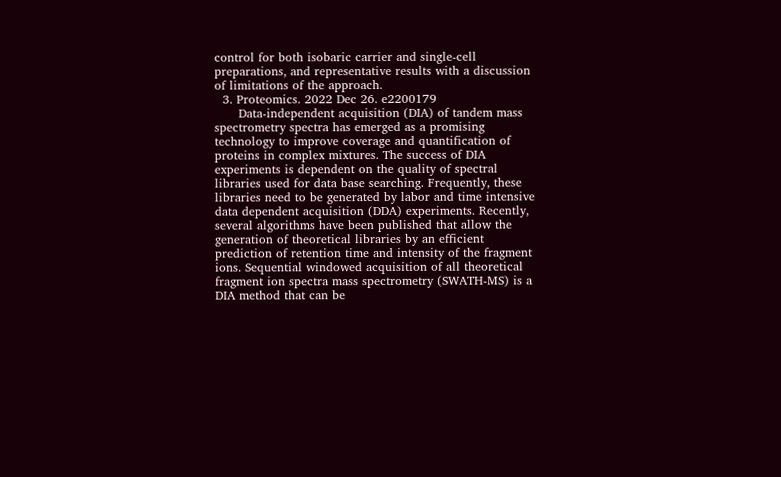control for both isobaric carrier and single-cell preparations, and representative results with a discussion of limitations of the approach.
  3. Proteomics. 2022 Dec 26. e2200179
      Data-independent acquisition (DIA) of tandem mass spectrometry spectra has emerged as a promising technology to improve coverage and quantification of proteins in complex mixtures. The success of DIA experiments is dependent on the quality of spectral libraries used for data base searching. Frequently, these libraries need to be generated by labor and time intensive data dependent acquisition (DDA) experiments. Recently, several algorithms have been published that allow the generation of theoretical libraries by an efficient prediction of retention time and intensity of the fragment ions. Sequential windowed acquisition of all theoretical fragment ion spectra mass spectrometry (SWATH-MS) is a DIA method that can be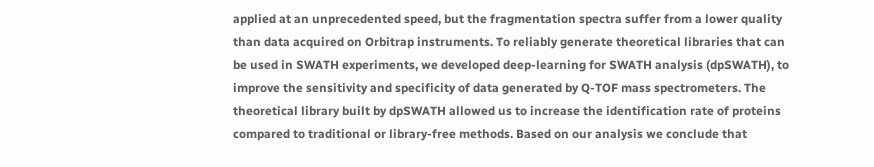applied at an unprecedented speed, but the fragmentation spectra suffer from a lower quality than data acquired on Orbitrap instruments. To reliably generate theoretical libraries that can be used in SWATH experiments, we developed deep-learning for SWATH analysis (dpSWATH), to improve the sensitivity and specificity of data generated by Q-TOF mass spectrometers. The theoretical library built by dpSWATH allowed us to increase the identification rate of proteins compared to traditional or library-free methods. Based on our analysis we conclude that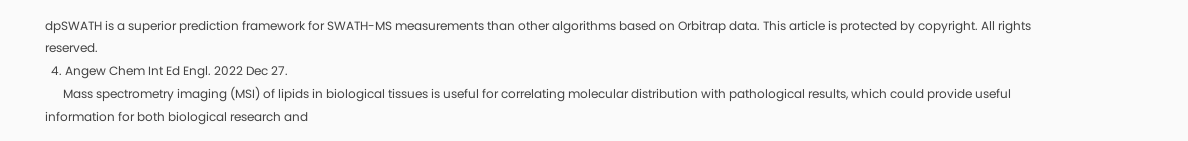dpSWATH is a superior prediction framework for SWATH-MS measurements than other algorithms based on Orbitrap data. This article is protected by copyright. All rights reserved.
  4. Angew Chem Int Ed Engl. 2022 Dec 27.
      Mass spectrometry imaging (MSI) of lipids in biological tissues is useful for correlating molecular distribution with pathological results, which could provide useful information for both biological research and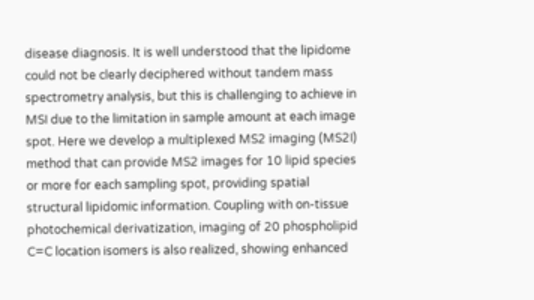disease diagnosis. It is well understood that the lipidome could not be clearly deciphered without tandem mass spectrometry analysis, but this is challenging to achieve in MSI due to the limitation in sample amount at each image spot. Here we develop a multiplexed MS2 imaging (MS2I) method that can provide MS2 images for 10 lipid species or more for each sampling spot, providing spatial structural lipidomic information. Coupling with on-tissue photochemical derivatization, imaging of 20 phospholipid C=C location isomers is also realized, showing enhanced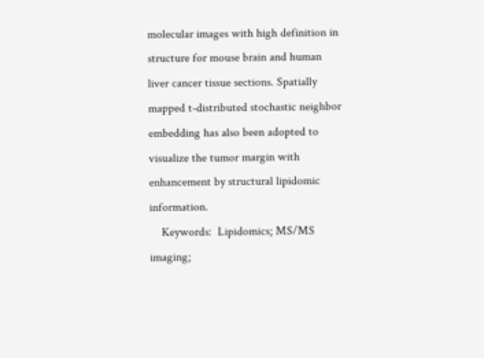molecular images with high definition in structure for mouse brain and human liver cancer tissue sections. Spatially mapped t-distributed stochastic neighbor embedding has also been adopted to visualize the tumor margin with enhancement by structural lipidomic information.
    Keywords:  Lipidomics; MS/MS imaging;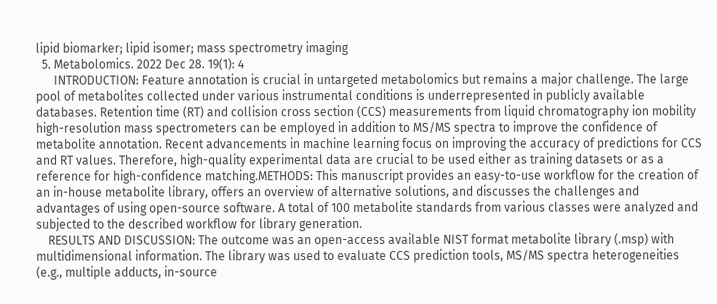lipid biomarker; lipid isomer; mass spectrometry imaging
  5. Metabolomics. 2022 Dec 28. 19(1): 4
      INTRODUCTION: Feature annotation is crucial in untargeted metabolomics but remains a major challenge. The large pool of metabolites collected under various instrumental conditions is underrepresented in publicly available databases. Retention time (RT) and collision cross section (CCS) measurements from liquid chromatography ion mobility high-resolution mass spectrometers can be employed in addition to MS/MS spectra to improve the confidence of metabolite annotation. Recent advancements in machine learning focus on improving the accuracy of predictions for CCS and RT values. Therefore, high-quality experimental data are crucial to be used either as training datasets or as a reference for high-confidence matching.METHODS: This manuscript provides an easy-to-use workflow for the creation of an in-house metabolite library, offers an overview of alternative solutions, and discusses the challenges and advantages of using open-source software. A total of 100 metabolite standards from various classes were analyzed and subjected to the described workflow for library generation.
    RESULTS AND DISCUSSION: The outcome was an open-access available NIST format metabolite library (.msp) with multidimensional information. The library was used to evaluate CCS prediction tools, MS/MS spectra heterogeneities (e.g., multiple adducts, in-source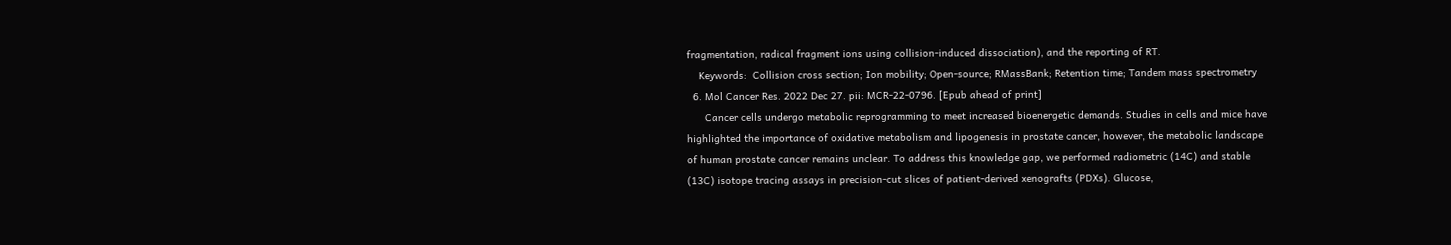fragmentation, radical fragment ions using collision-induced dissociation), and the reporting of RT.
    Keywords:  Collision cross section; Ion mobility; Open-source; RMassBank; Retention time; Tandem mass spectrometry
  6. Mol Cancer Res. 2022 Dec 27. pii: MCR-22-0796. [Epub ahead of print]
      Cancer cells undergo metabolic reprogramming to meet increased bioenergetic demands. Studies in cells and mice have highlighted the importance of oxidative metabolism and lipogenesis in prostate cancer, however, the metabolic landscape of human prostate cancer remains unclear. To address this knowledge gap, we performed radiometric (14C) and stable (13C) isotope tracing assays in precision-cut slices of patient-derived xenografts (PDXs). Glucose,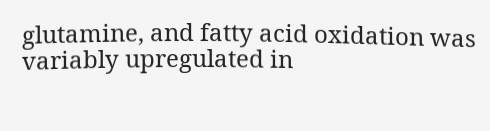glutamine, and fatty acid oxidation was variably upregulated in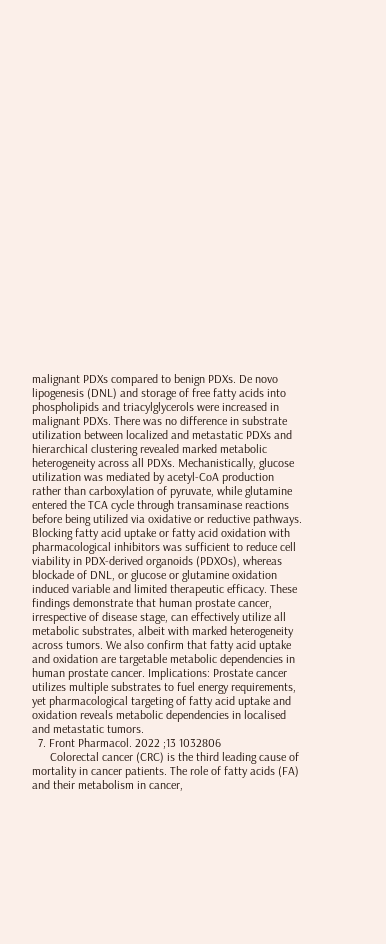malignant PDXs compared to benign PDXs. De novo lipogenesis (DNL) and storage of free fatty acids into phospholipids and triacylglycerols were increased in malignant PDXs. There was no difference in substrate utilization between localized and metastatic PDXs and hierarchical clustering revealed marked metabolic heterogeneity across all PDXs. Mechanistically, glucose utilization was mediated by acetyl-CoA production rather than carboxylation of pyruvate, while glutamine entered the TCA cycle through transaminase reactions before being utilized via oxidative or reductive pathways. Blocking fatty acid uptake or fatty acid oxidation with pharmacological inhibitors was sufficient to reduce cell viability in PDX-derived organoids (PDXOs), whereas blockade of DNL, or glucose or glutamine oxidation induced variable and limited therapeutic efficacy. These findings demonstrate that human prostate cancer, irrespective of disease stage, can effectively utilize all metabolic substrates, albeit with marked heterogeneity across tumors. We also confirm that fatty acid uptake and oxidation are targetable metabolic dependencies in human prostate cancer. Implications: Prostate cancer utilizes multiple substrates to fuel energy requirements, yet pharmacological targeting of fatty acid uptake and oxidation reveals metabolic dependencies in localised and metastatic tumors.
  7. Front Pharmacol. 2022 ;13 1032806
      Colorectal cancer (CRC) is the third leading cause of mortality in cancer patients. The role of fatty acids (FA) and their metabolism in cancer,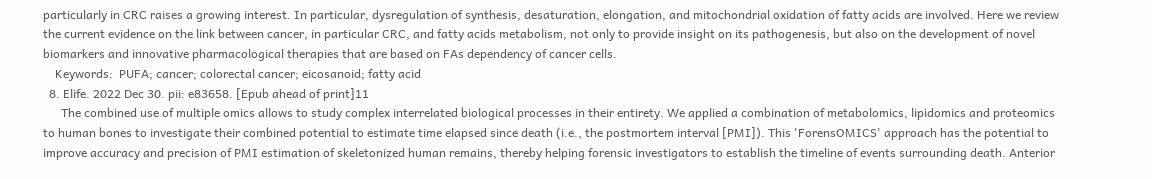particularly in CRC raises a growing interest. In particular, dysregulation of synthesis, desaturation, elongation, and mitochondrial oxidation of fatty acids are involved. Here we review the current evidence on the link between cancer, in particular CRC, and fatty acids metabolism, not only to provide insight on its pathogenesis, but also on the development of novel biomarkers and innovative pharmacological therapies that are based on FAs dependency of cancer cells.
    Keywords:  PUFA; cancer; colorectal cancer; eicosanoid; fatty acid
  8. Elife. 2022 Dec 30. pii: e83658. [Epub ahead of print]11
      The combined use of multiple omics allows to study complex interrelated biological processes in their entirety. We applied a combination of metabolomics, lipidomics and proteomics to human bones to investigate their combined potential to estimate time elapsed since death (i.e., the postmortem interval [PMI]). This 'ForensOMICS' approach has the potential to improve accuracy and precision of PMI estimation of skeletonized human remains, thereby helping forensic investigators to establish the timeline of events surrounding death. Anterior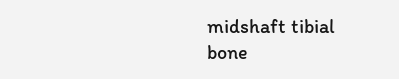midshaft tibial bone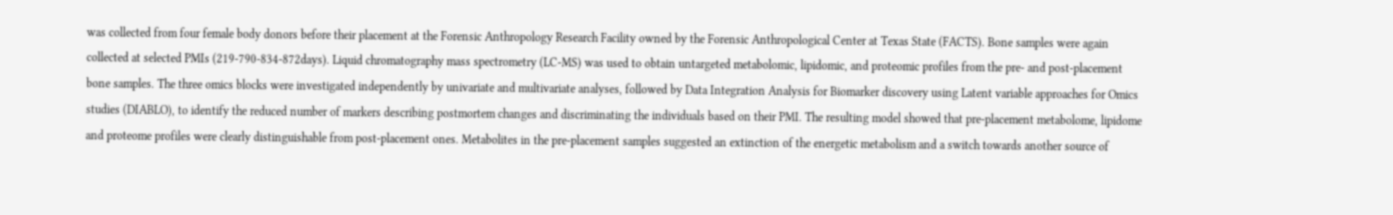was collected from four female body donors before their placement at the Forensic Anthropology Research Facility owned by the Forensic Anthropological Center at Texas State (FACTS). Bone samples were again collected at selected PMIs (219-790-834-872days). Liquid chromatography mass spectrometry (LC-MS) was used to obtain untargeted metabolomic, lipidomic, and proteomic profiles from the pre- and post-placement bone samples. The three omics blocks were investigated independently by univariate and multivariate analyses, followed by Data Integration Analysis for Biomarker discovery using Latent variable approaches for Omics studies (DIABLO), to identify the reduced number of markers describing postmortem changes and discriminating the individuals based on their PMI. The resulting model showed that pre-placement metabolome, lipidome and proteome profiles were clearly distinguishable from post-placement ones. Metabolites in the pre-placement samples suggested an extinction of the energetic metabolism and a switch towards another source of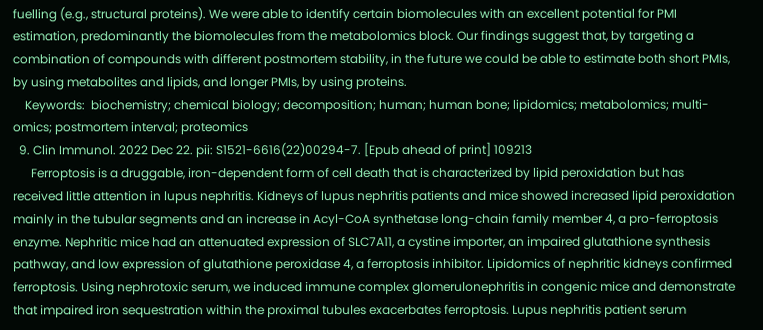fuelling (e.g., structural proteins). We were able to identify certain biomolecules with an excellent potential for PMI estimation, predominantly the biomolecules from the metabolomics block. Our findings suggest that, by targeting a combination of compounds with different postmortem stability, in the future we could be able to estimate both short PMIs, by using metabolites and lipids, and longer PMIs, by using proteins.
    Keywords:  biochemistry; chemical biology; decomposition; human; human bone; lipidomics; metabolomics; multi-omics; postmortem interval; proteomics
  9. Clin Immunol. 2022 Dec 22. pii: S1521-6616(22)00294-7. [Epub ahead of print] 109213
      Ferroptosis is a druggable, iron-dependent form of cell death that is characterized by lipid peroxidation but has received little attention in lupus nephritis. Kidneys of lupus nephritis patients and mice showed increased lipid peroxidation mainly in the tubular segments and an increase in Acyl-CoA synthetase long-chain family member 4, a pro-ferroptosis enzyme. Nephritic mice had an attenuated expression of SLC7A11, a cystine importer, an impaired glutathione synthesis pathway, and low expression of glutathione peroxidase 4, a ferroptosis inhibitor. Lipidomics of nephritic kidneys confirmed ferroptosis. Using nephrotoxic serum, we induced immune complex glomerulonephritis in congenic mice and demonstrate that impaired iron sequestration within the proximal tubules exacerbates ferroptosis. Lupus nephritis patient serum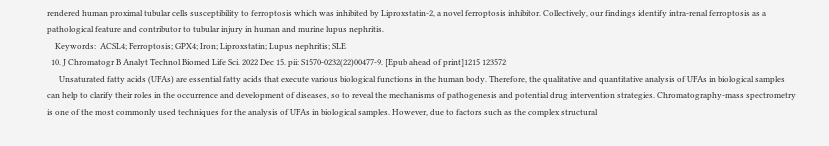rendered human proximal tubular cells susceptibility to ferroptosis which was inhibited by Liproxstatin-2, a novel ferroptosis inhibitor. Collectively, our findings identify intra-renal ferroptosis as a pathological feature and contributor to tubular injury in human and murine lupus nephritis.
    Keywords:  ACSL4; Ferroptosis; GPX4; Iron; Liproxstatin; Lupus nephritis; SLE
  10. J Chromatogr B Analyt Technol Biomed Life Sci. 2022 Dec 15. pii: S1570-0232(22)00477-9. [Epub ahead of print]1215 123572
      Unsaturated fatty acids (UFAs) are essential fatty acids that execute various biological functions in the human body. Therefore, the qualitative and quantitative analysis of UFAs in biological samples can help to clarify their roles in the occurrence and development of diseases, so to reveal the mechanisms of pathogenesis and potential drug intervention strategies. Chromatography-mass spectrometry is one of the most commonly used techniques for the analysis of UFAs in biological samples. However, due to factors such as the complex structural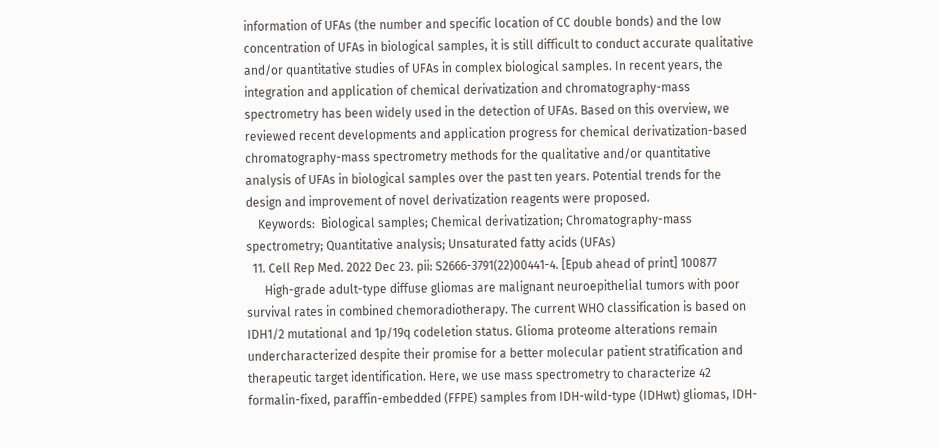information of UFAs (the number and specific location of CC double bonds) and the low concentration of UFAs in biological samples, it is still difficult to conduct accurate qualitative and/or quantitative studies of UFAs in complex biological samples. In recent years, the integration and application of chemical derivatization and chromatography-mass spectrometry has been widely used in the detection of UFAs. Based on this overview, we reviewed recent developments and application progress for chemical derivatization-based chromatography-mass spectrometry methods for the qualitative and/or quantitative analysis of UFAs in biological samples over the past ten years. Potential trends for the design and improvement of novel derivatization reagents were proposed.
    Keywords:  Biological samples; Chemical derivatization; Chromatography-mass spectrometry; Quantitative analysis; Unsaturated fatty acids (UFAs)
  11. Cell Rep Med. 2022 Dec 23. pii: S2666-3791(22)00441-4. [Epub ahead of print] 100877
      High-grade adult-type diffuse gliomas are malignant neuroepithelial tumors with poor survival rates in combined chemoradiotherapy. The current WHO classification is based on IDH1/2 mutational and 1p/19q codeletion status. Glioma proteome alterations remain undercharacterized despite their promise for a better molecular patient stratification and therapeutic target identification. Here, we use mass spectrometry to characterize 42 formalin-fixed, paraffin-embedded (FFPE) samples from IDH-wild-type (IDHwt) gliomas, IDH-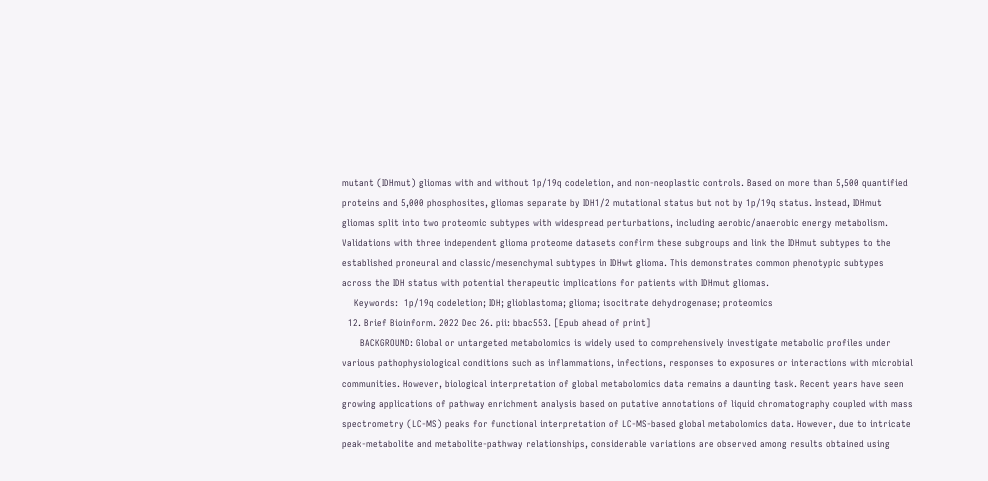mutant (IDHmut) gliomas with and without 1p/19q codeletion, and non-neoplastic controls. Based on more than 5,500 quantified proteins and 5,000 phosphosites, gliomas separate by IDH1/2 mutational status but not by 1p/19q status. Instead, IDHmut gliomas split into two proteomic subtypes with widespread perturbations, including aerobic/anaerobic energy metabolism. Validations with three independent glioma proteome datasets confirm these subgroups and link the IDHmut subtypes to the established proneural and classic/mesenchymal subtypes in IDHwt glioma. This demonstrates common phenotypic subtypes across the IDH status with potential therapeutic implications for patients with IDHmut gliomas.
    Keywords:  1p/19q codeletion; IDH; glioblastoma; glioma; isocitrate dehydrogenase; proteomics
  12. Brief Bioinform. 2022 Dec 26. pii: bbac553. [Epub ahead of print]
      BACKGROUND: Global or untargeted metabolomics is widely used to comprehensively investigate metabolic profiles under various pathophysiological conditions such as inflammations, infections, responses to exposures or interactions with microbial communities. However, biological interpretation of global metabolomics data remains a daunting task. Recent years have seen growing applications of pathway enrichment analysis based on putative annotations of liquid chromatography coupled with mass spectrometry (LC-MS) peaks for functional interpretation of LC-MS-based global metabolomics data. However, due to intricate peak-metabolite and metabolite-pathway relationships, considerable variations are observed among results obtained using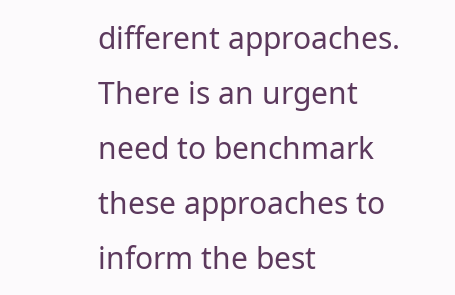different approaches. There is an urgent need to benchmark these approaches to inform the best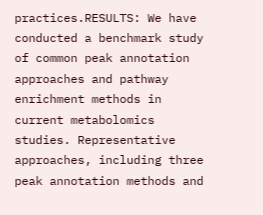practices.RESULTS: We have conducted a benchmark study of common peak annotation approaches and pathway enrichment methods in current metabolomics studies. Representative approaches, including three peak annotation methods and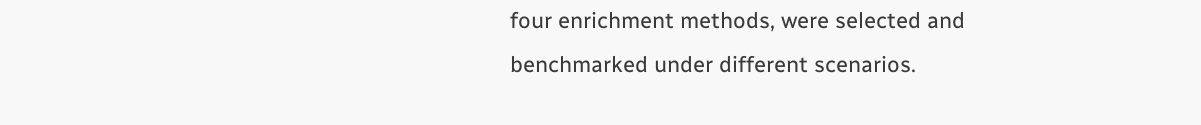four enrichment methods, were selected and benchmarked under different scenarios.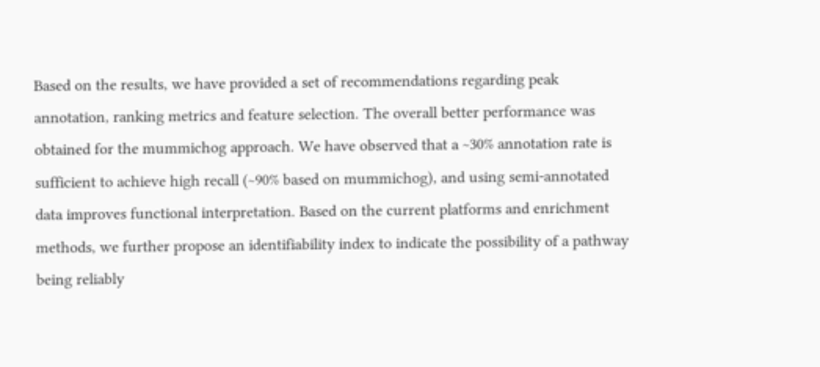Based on the results, we have provided a set of recommendations regarding peak annotation, ranking metrics and feature selection. The overall better performance was obtained for the mummichog approach. We have observed that a ~30% annotation rate is sufficient to achieve high recall (~90% based on mummichog), and using semi-annotated data improves functional interpretation. Based on the current platforms and enrichment methods, we further propose an identifiability index to indicate the possibility of a pathway being reliably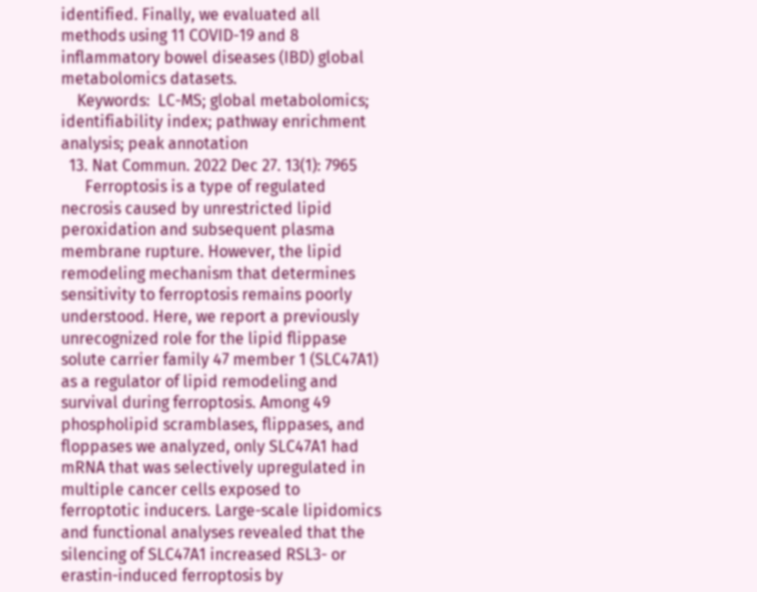identified. Finally, we evaluated all methods using 11 COVID-19 and 8 inflammatory bowel diseases (IBD) global metabolomics datasets.
    Keywords:  LC-MS; global metabolomics; identifiability index; pathway enrichment analysis; peak annotation
  13. Nat Commun. 2022 Dec 27. 13(1): 7965
      Ferroptosis is a type of regulated necrosis caused by unrestricted lipid peroxidation and subsequent plasma membrane rupture. However, the lipid remodeling mechanism that determines sensitivity to ferroptosis remains poorly understood. Here, we report a previously unrecognized role for the lipid flippase solute carrier family 47 member 1 (SLC47A1) as a regulator of lipid remodeling and survival during ferroptosis. Among 49 phospholipid scramblases, flippases, and floppases we analyzed, only SLC47A1 had mRNA that was selectively upregulated in multiple cancer cells exposed to ferroptotic inducers. Large-scale lipidomics and functional analyses revealed that the silencing of SLC47A1 increased RSL3- or erastin-induced ferroptosis by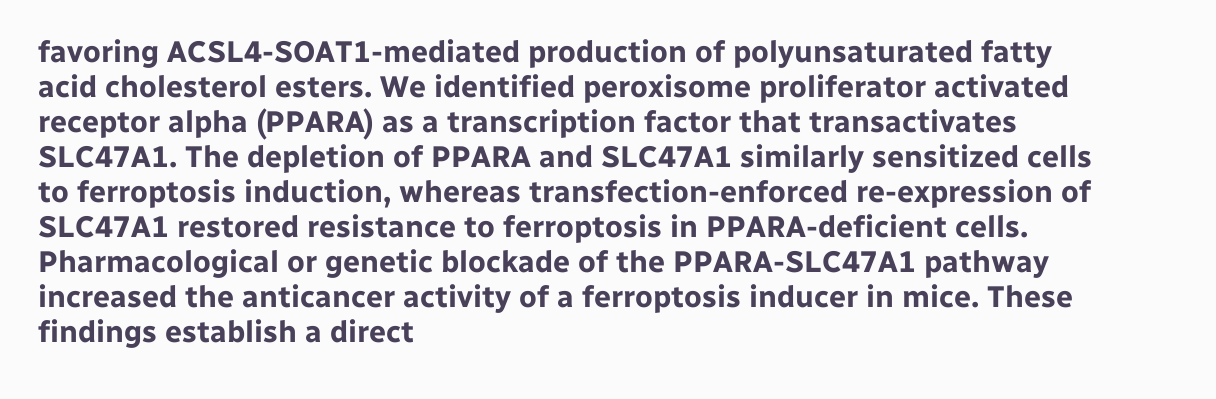favoring ACSL4-SOAT1-mediated production of polyunsaturated fatty acid cholesterol esters. We identified peroxisome proliferator activated receptor alpha (PPARA) as a transcription factor that transactivates SLC47A1. The depletion of PPARA and SLC47A1 similarly sensitized cells to ferroptosis induction, whereas transfection-enforced re-expression of SLC47A1 restored resistance to ferroptosis in PPARA-deficient cells. Pharmacological or genetic blockade of the PPARA-SLC47A1 pathway increased the anticancer activity of a ferroptosis inducer in mice. These findings establish a direct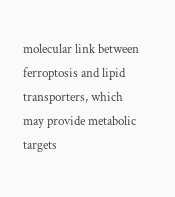molecular link between ferroptosis and lipid transporters, which may provide metabolic targets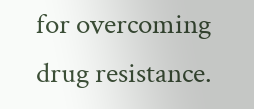for overcoming drug resistance.